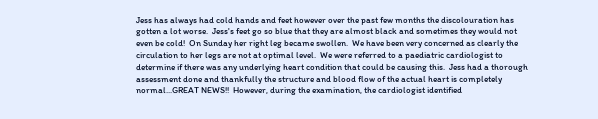Jess has always had cold hands and feet however over the past few months the discolouration has gotten a lot worse.  Jess's feet go so blue that they are almost black and sometimes they would not even be cold!  On Sunday her right leg became swollen.  We have been very concerned as clearly the circulation to her legs are not at optimal level.  We were referred to a paediatric cardiologist to determine if there was any underlying heart condition that could be causing this.  Jess had a thorough assessment done and thankfully the structure and blood flow of the actual heart is completely normal...GREAT NEWS!!  However, during the examination, the cardiologist identified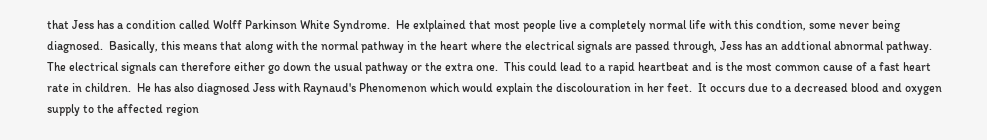that Jess has a condition called Wolff Parkinson White Syndrome.  He exlplained that most people live a completely normal life with this condtion, some never being diagnosed.  Basically, this means that along with the normal pathway in the heart where the electrical signals are passed through, Jess has an addtional abnormal pathway.  The electrical signals can therefore either go down the usual pathway or the extra one.  This could lead to a rapid heartbeat and is the most common cause of a fast heart rate in children.  He has also diagnosed Jess with Raynaud's Phenomenon which would explain the discolouration in her feet.  It occurs due to a decreased blood and oxygen supply to the affected region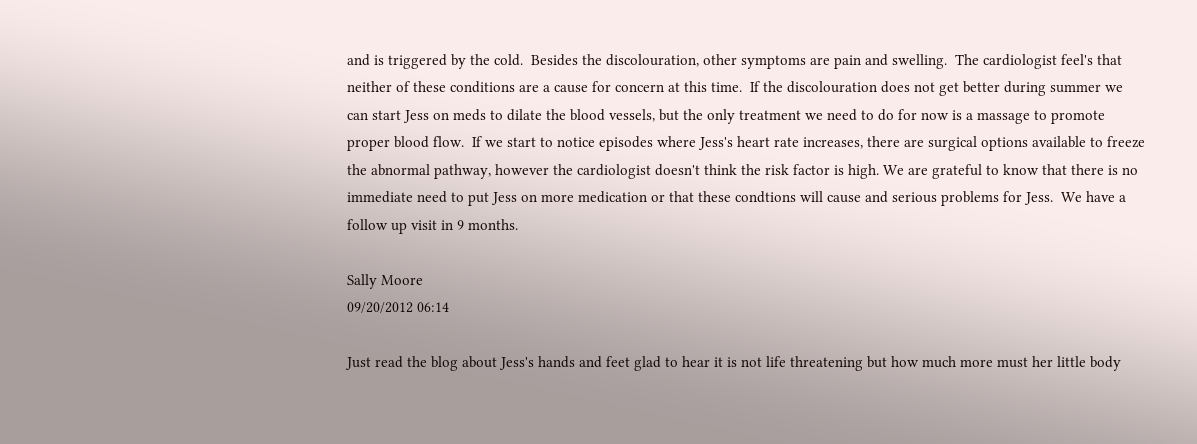and is triggered by the cold.  Besides the discolouration, other symptoms are pain and swelling.  The cardiologist feel's that neither of these conditions are a cause for concern at this time.  If the discolouration does not get better during summer we can start Jess on meds to dilate the blood vessels, but the only treatment we need to do for now is a massage to promote proper blood flow.  If we start to notice episodes where Jess's heart rate increases, there are surgical options available to freeze the abnormal pathway, however the cardiologist doesn't think the risk factor is high. We are grateful to know that there is no immediate need to put Jess on more medication or that these condtions will cause and serious problems for Jess.  We have a follow up visit in 9 months.

Sally Moore
09/20/2012 06:14

Just read the blog about Jess's hands and feet glad to hear it is not life threatening but how much more must her little body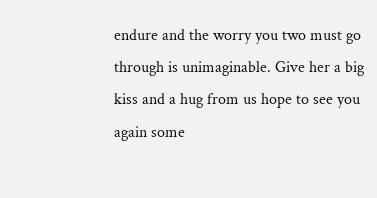endure and the worry you two must go through is unimaginable. Give her a big kiss and a hug from us hope to see you again some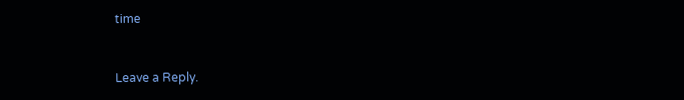time


Leave a Reply.